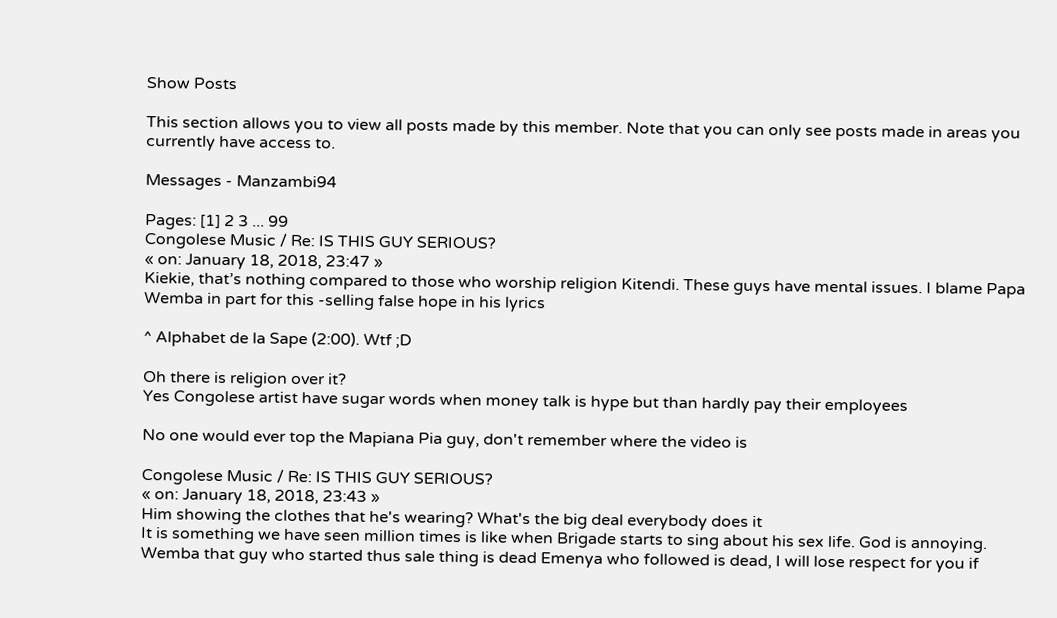Show Posts

This section allows you to view all posts made by this member. Note that you can only see posts made in areas you currently have access to.

Messages - Manzambi94

Pages: [1] 2 3 ... 99
Congolese Music / Re: IS THIS GUY SERIOUS?
« on: January 18, 2018, 23:47 »
Kiekie, that’s nothing compared to those who worship religion Kitendi. These guys have mental issues. I blame Papa Wemba in part for this -selling false hope in his lyrics

^ Alphabet de la Sape (2:00). Wtf ;D

Oh there is religion over it?
Yes Congolese artist have sugar words when money talk is hype but than hardly pay their employees

No one would ever top the Mapiana Pia guy, don't remember where the video is

Congolese Music / Re: IS THIS GUY SERIOUS?
« on: January 18, 2018, 23:43 »
Him showing the clothes that he's wearing? What's the big deal everybody does it
It is something we have seen million times is like when Brigade starts to sing about his sex life. God is annoying.
Wemba that guy who started thus sale thing is dead Emenya who followed is dead, I will lose respect for you if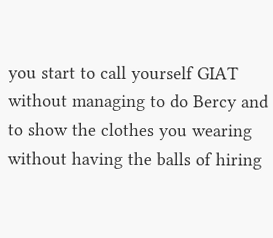you start to call yourself GIAT without managing to do Bercy and to show the clothes you wearing without having the balls of hiring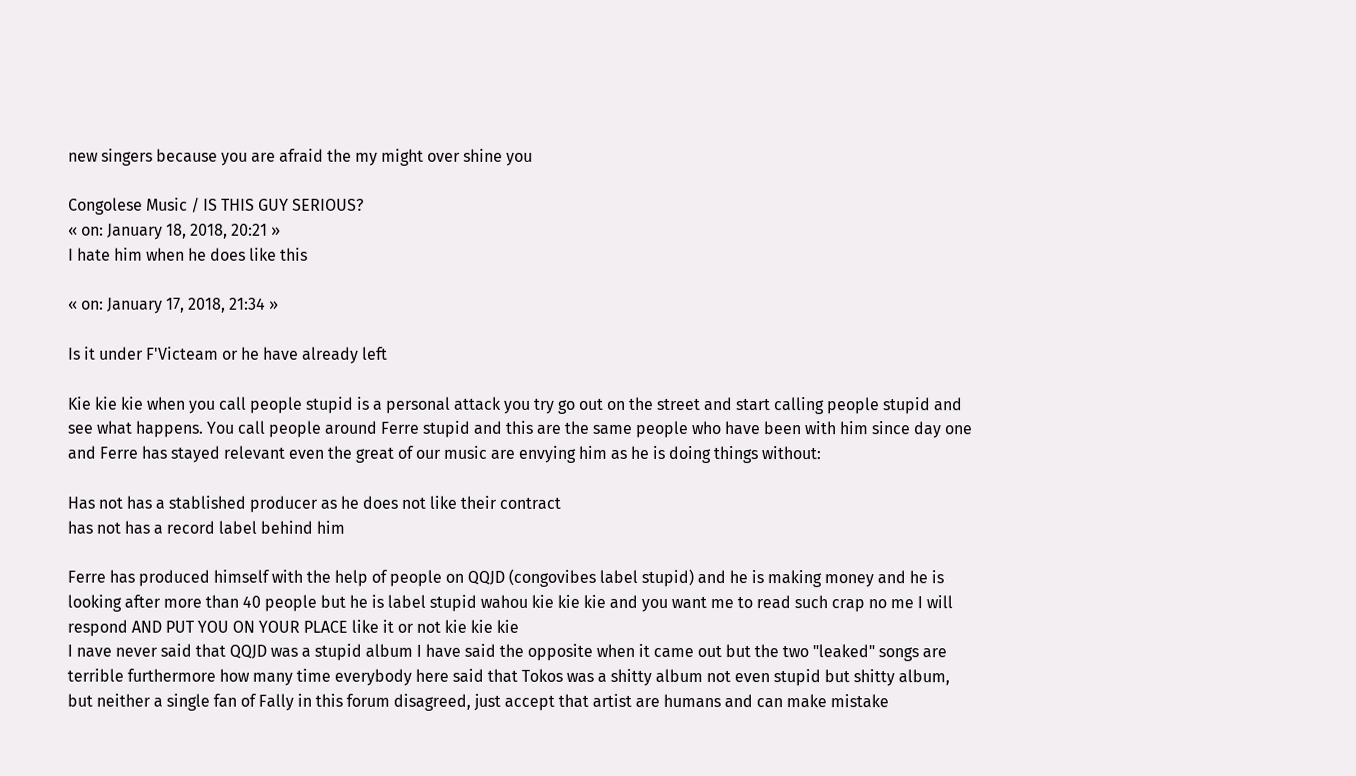new singers because you are afraid the my might over shine you

Congolese Music / IS THIS GUY SERIOUS?
« on: January 18, 2018, 20:21 »
I hate him when he does like this

« on: January 17, 2018, 21:34 »

Is it under F'Victeam or he have already left

Kie kie kie when you call people stupid is a personal attack you try go out on the street and start calling people stupid and see what happens. You call people around Ferre stupid and this are the same people who have been with him since day one and Ferre has stayed relevant even the great of our music are envying him as he is doing things without:

Has not has a stablished producer as he does not like their contract
has not has a record label behind him

Ferre has produced himself with the help of people on QQJD (congovibes label stupid) and he is making money and he is looking after more than 40 people but he is label stupid wahou kie kie kie and you want me to read such crap no me I will respond AND PUT YOU ON YOUR PLACE like it or not kie kie kie
I nave never said that QQJD was a stupid album I have said the opposite when it came out but the two "leaked" songs are terrible furthermore how many time everybody here said that Tokos was a shitty album not even stupid but shitty album, but neither a single fan of Fally in this forum disagreed, just accept that artist are humans and can make mistake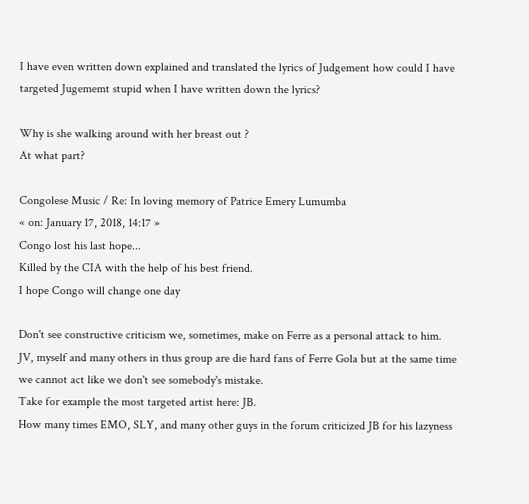I have even written down explained and translated the lyrics of Judgement how could I have targeted Jugememt stupid when I have written down the lyrics?

Why is she walking around with her breast out ?
At what part?

Congolese Music / Re: In loving memory of Patrice Emery Lumumba
« on: January 17, 2018, 14:17 »
Congo lost his last hope...
Killed by the CIA with the help of his best friend.
I hope Congo will change one day

Don't see constructive criticism we, sometimes, make on Ferre as a personal attack to him.
JV, myself and many others in thus group are die hard fans of Ferre Gola but at the same time we cannot act like we don't see somebody's mistake.
Take for example the most targeted artist here: JB.
How many times EMO, SLY, and many other guys in the forum criticized JB for his lazyness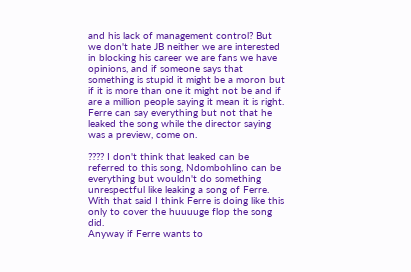and his lack of management control? But we don't hate JB neither we are interested in blocking his career we are fans we have opinions, and if someone says that something is stupid it might be a moron but if it is more than one it might not be and if are a million people saying it mean it is right.
Ferre can say everything but not that he leaked the song while the director saying was a preview, come on.

???? I don't think that leaked can be referred to this song, Ndombohlino can be everything but wouldn't do something unrespectful like leaking a song of Ferre.
With that said I think Ferre is doing like this only to cover the huuuuge flop the song did.
Anyway if Ferre wants to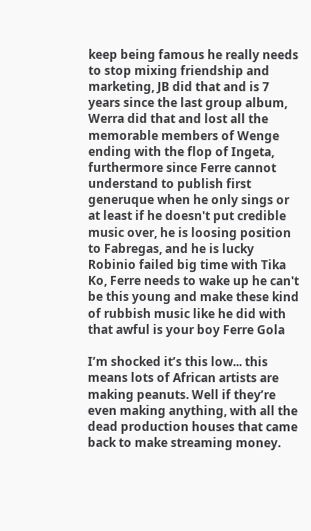keep being famous he really needs to stop mixing friendship and marketing, JB did that and is 7 years since the last group album, Werra did that and lost all the memorable members of Wenge ending with the flop of Ingeta, furthermore since Ferre cannot understand to publish first generuque when he only sings or at least if he doesn't put credible music over, he is loosing position to Fabregas, and he is lucky Robinio failed big time with Tika Ko, Ferre needs to wake up he can't be this young and make these kind of rubbish music like he did with that awful is your boy Ferre Gola

I’m shocked it’s this low... this means lots of African artists are making peanuts. Well if they’re even making anything, with all the dead production houses that came back to make streaming money.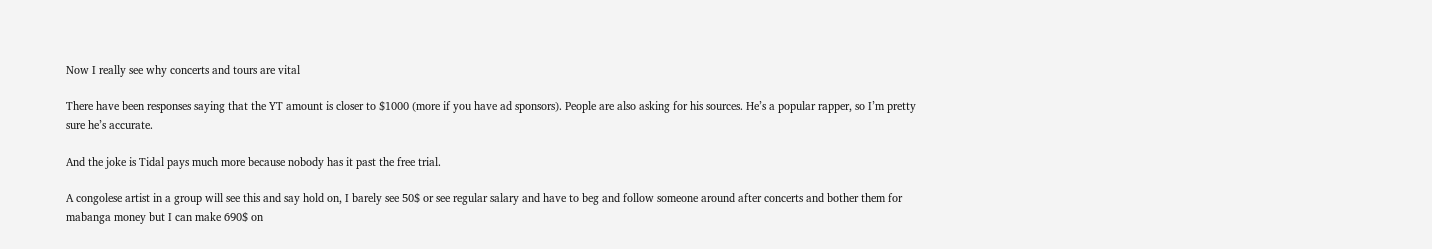Now I really see why concerts and tours are vital

There have been responses saying that the YT amount is closer to $1000 (more if you have ad sponsors). People are also asking for his sources. He’s a popular rapper, so I’m pretty sure he’s accurate.

And the joke is Tidal pays much more because nobody has it past the free trial.

A congolese artist in a group will see this and say hold on, I barely see 50$ or see regular salary and have to beg and follow someone around after concerts and bother them for mabanga money but I can make 690$ on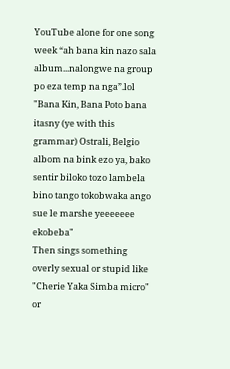YouTube alone for one song week “ah bana kin nazo sala album...nalongwe na group po eza temp na nga”.lol
"Bana Kin, Bana Poto bana itasny (ye with this grammar) Ostrali, Belgio albom na bink ezo ya, bako sentir biloko tozo lambela bino tango tokobwaka ango sue le marshe yeeeeeee ekobeba"
Then sings something overly sexual or stupid like
"Cherie Yaka Simba micro" or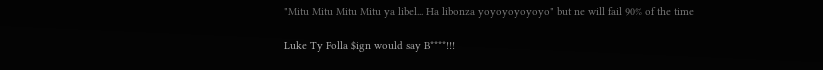"Mitu Mitu Mitu Mitu ya libel... Ha libonza yoyoyoyoyoyo" but ne will fail 90% of the time

Luke Ty Folla $ign would say B****!!!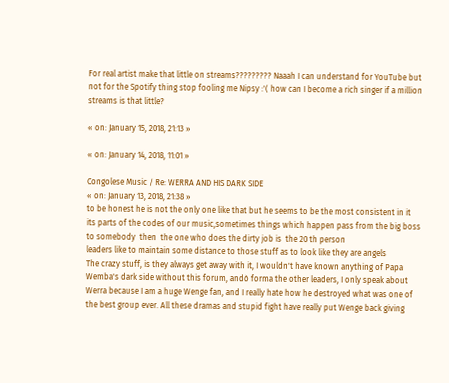For real artist make that little on streams????????? Naaah I can understand for YouTube but not for the Spotify thing stop fooling me Nipsy :'( how can I become a rich singer if a million streams is that little?

« on: January 15, 2018, 21:13 »

« on: January 14, 2018, 11:01 »

Congolese Music / Re: WERRA AND HIS DARK SIDE
« on: January 13, 2018, 21:38 »
to be honest he is not the only one like that but he seems to be the most consistent in it
its parts of the codes of our music,sometimes things which happen pass from the big boss to somebody  then  the one who does the dirty job is  the 20 th person
leaders like to maintain some distance to those stuff as to look like they are angels
The crazy stuff, is they always get away with it, I wouldn't have known anything of Papa Wemba's dark side without this forum, andò forma the other leaders, I only speak about Werra because I am a huge Wenge fan, and I really hate how he destroyed what was one of the best group ever. All these dramas and stupid fight have really put Wenge back giving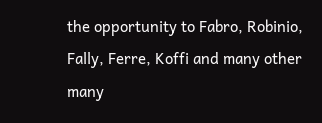the opportunity to Fabro, Robinio, Fally, Ferre, Koffi and many other many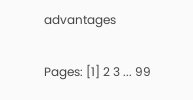advantages

Pages: [1] 2 3 ... 99